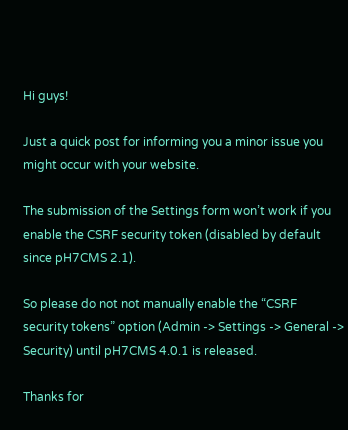Hi guys!

Just a quick post for informing you a minor issue you might occur with your website.

The submission of the Settings form won’t work if you enable the CSRF security token (disabled by default since pH7CMS 2.1).

So please do not not manually enable the “CSRF security tokens” option (Admin -> Settings -> General -> Security) until pH7CMS 4.0.1 is released.

Thanks for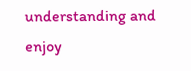understanding and enjoy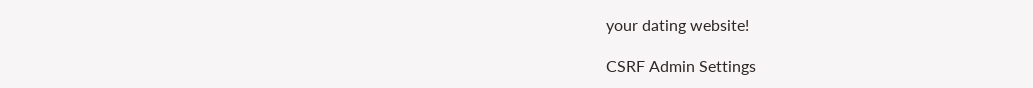your dating website!

CSRF Admin Settings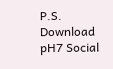P.S. Download pH7 Social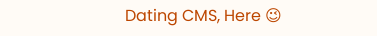Dating CMS, Here 😉